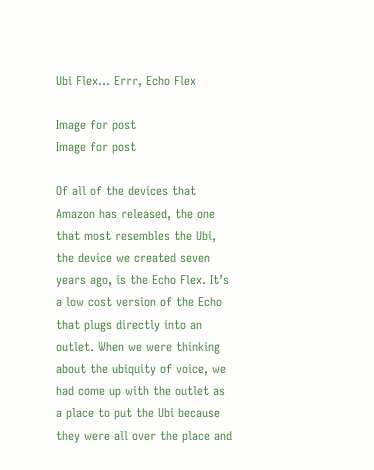Ubi Flex… Errr, Echo Flex

Image for post
Image for post

Of all of the devices that Amazon has released, the one that most resembles the Ubi, the device we created seven years ago, is the Echo Flex. It’s a low cost version of the Echo that plugs directly into an outlet. When we were thinking about the ubiquity of voice, we had come up with the outlet as a place to put the Ubi because they were all over the place and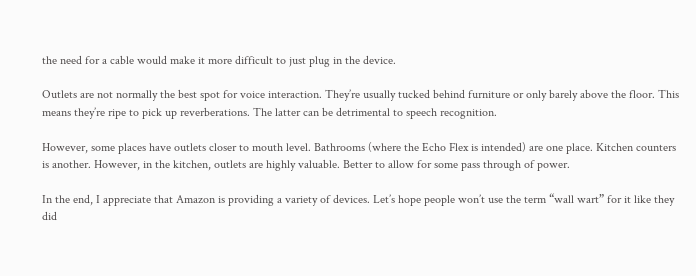the need for a cable would make it more difficult to just plug in the device.

Outlets are not normally the best spot for voice interaction. They’re usually tucked behind furniture or only barely above the floor. This means they’re ripe to pick up reverberations. The latter can be detrimental to speech recognition.

However, some places have outlets closer to mouth level. Bathrooms (where the Echo Flex is intended) are one place. Kitchen counters is another. However, in the kitchen, outlets are highly valuable. Better to allow for some pass through of power.

In the end, I appreciate that Amazon is providing a variety of devices. Let’s hope people won’t use the term “wall wart” for it like they did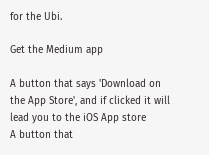for the Ubi.

Get the Medium app

A button that says 'Download on the App Store', and if clicked it will lead you to the iOS App store
A button that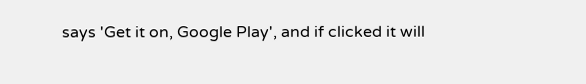says 'Get it on, Google Play', and if clicked it will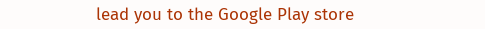lead you to the Google Play store